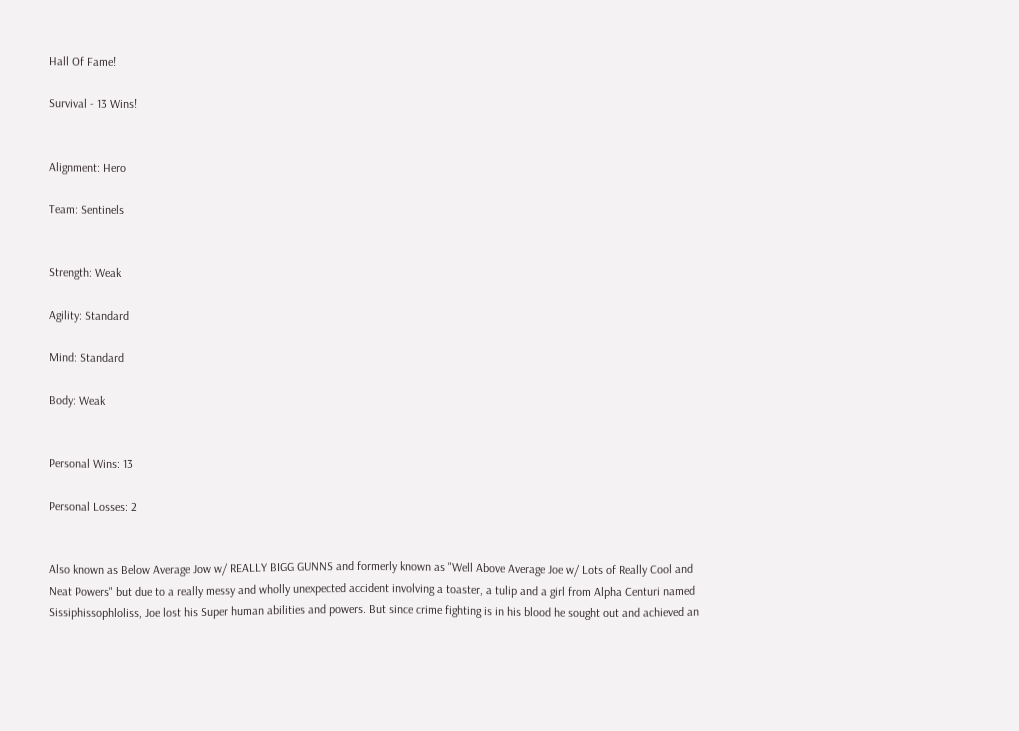Hall Of Fame!

Survival - 13 Wins!


Alignment: Hero

Team: Sentinels


Strength: Weak

Agility: Standard

Mind: Standard

Body: Weak


Personal Wins: 13

Personal Losses: 2


Also known as Below Average Jow w/ REALLY BIGG GUNNS and formerly known as "Well Above Average Joe w/ Lots of Really Cool and Neat Powers" but due to a really messy and wholly unexpected accident involving a toaster, a tulip and a girl from Alpha Centuri named Sissiphissophloliss, Joe lost his Super human abilities and powers. But since crime fighting is in his blood he sought out and achieved an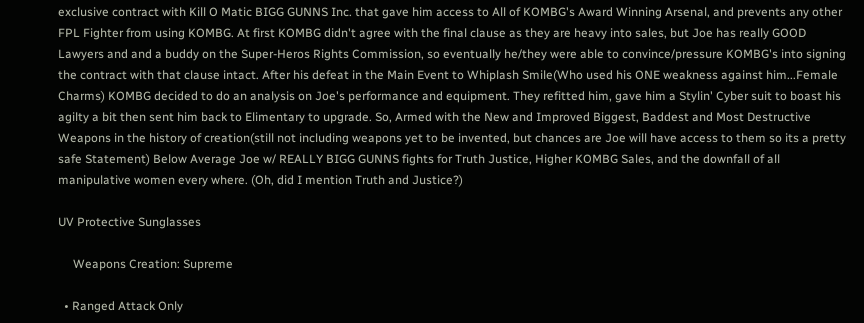exclusive contract with Kill O Matic BIGG GUNNS Inc. that gave him access to All of KOMBG's Award Winning Arsenal, and prevents any other FPL Fighter from using KOMBG. At first KOMBG didn't agree with the final clause as they are heavy into sales, but Joe has really GOOD Lawyers and and a buddy on the Super-Heros Rights Commission, so eventually he/they were able to convince/pressure KOMBG's into signing the contract with that clause intact. After his defeat in the Main Event to Whiplash Smile(Who used his ONE weakness against him...Female Charms) KOMBG decided to do an analysis on Joe's performance and equipment. They refitted him, gave him a Stylin' Cyber suit to boast his agilty a bit then sent him back to Elimentary to upgrade. So, Armed with the New and Improved Biggest, Baddest and Most Destructive Weapons in the history of creation(still not including weapons yet to be invented, but chances are Joe will have access to them so its a pretty safe Statement) Below Average Joe w/ REALLY BIGG GUNNS fights for Truth Justice, Higher KOMBG Sales, and the downfall of all manipulative women every where. (Oh, did I mention Truth and Justice?)

UV Protective Sunglasses

     Weapons Creation: Supreme

  • Ranged Attack Only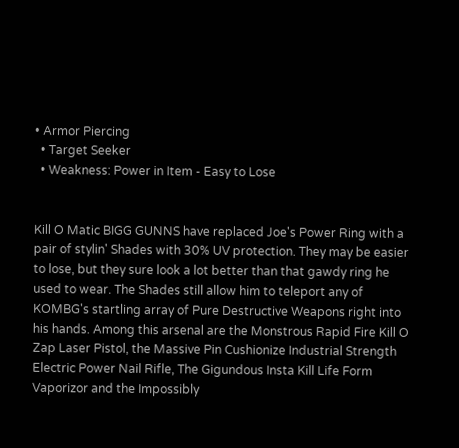• Armor Piercing
  • Target Seeker
  • Weakness: Power in Item - Easy to Lose


Kill O Matic BIGG GUNNS have replaced Joe's Power Ring with a pair of stylin' Shades with 30% UV protection. They may be easier to lose, but they sure look a lot better than that gawdy ring he used to wear. The Shades still allow him to teleport any of KOMBG's startling array of Pure Destructive Weapons right into his hands. Among this arsenal are the Monstrous Rapid Fire Kill O Zap Laser Pistol, the Massive Pin Cushionize Industrial Strength Electric Power Nail Rifle, The Gigundous Insta Kill Life Form Vaporizor and the Impossibly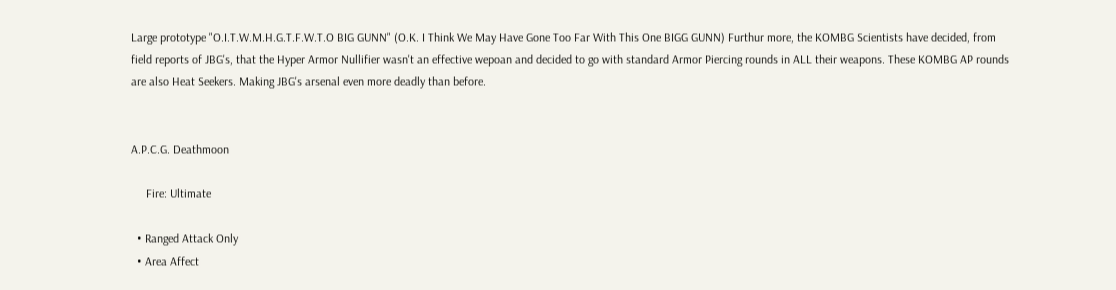Large prototype "O.I.T.W.M.H.G.T.F.W.T.O BIG GUNN" (O.K. I Think We May Have Gone Too Far With This One BIGG GUNN) Furthur more, the KOMBG Scientists have decided, from field reports of JBG's, that the Hyper Armor Nullifier wasn't an effective wepoan and decided to go with standard Armor Piercing rounds in ALL their weapons. These KOMBG AP rounds are also Heat Seekers. Making JBG's arsenal even more deadly than before.


A.P.C.G. Deathmoon

     Fire: Ultimate

  • Ranged Attack Only
  • Area Affect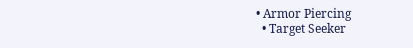• Armor Piercing
  • Target Seeker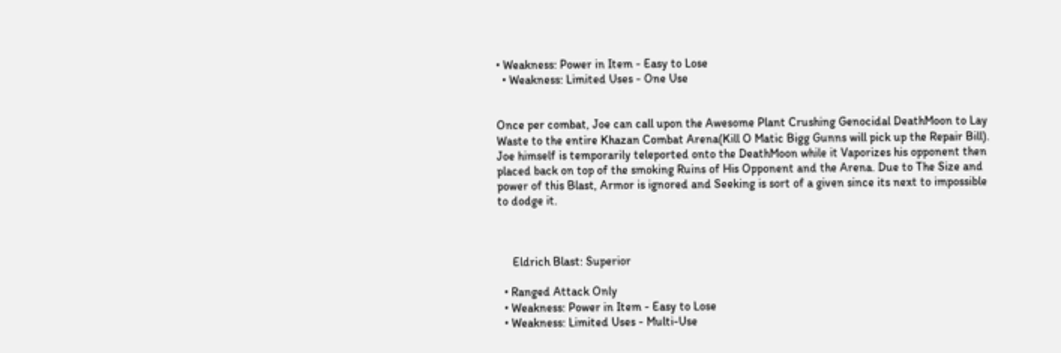• Weakness: Power in Item - Easy to Lose
  • Weakness: Limited Uses - One Use


Once per combat, Joe can call upon the Awesome Plant Crushing Genocidal DeathMoon to Lay Waste to the entire Khazan Combat Arena(Kill O Matic Bigg Gunns will pick up the Repair Bill). Joe himself is temporarily teleported onto the DeathMoon while it Vaporizes his opponent then placed back on top of the smoking Ruins of His Opponent and the Arena. Due to The Size and power of this Blast, Armor is ignored and Seeking is sort of a given since its next to impossible to dodge it.



     Eldrich Blast: Superior

  • Ranged Attack Only
  • Weakness: Power in Item - Easy to Lose
  • Weakness: Limited Uses - Multi-Use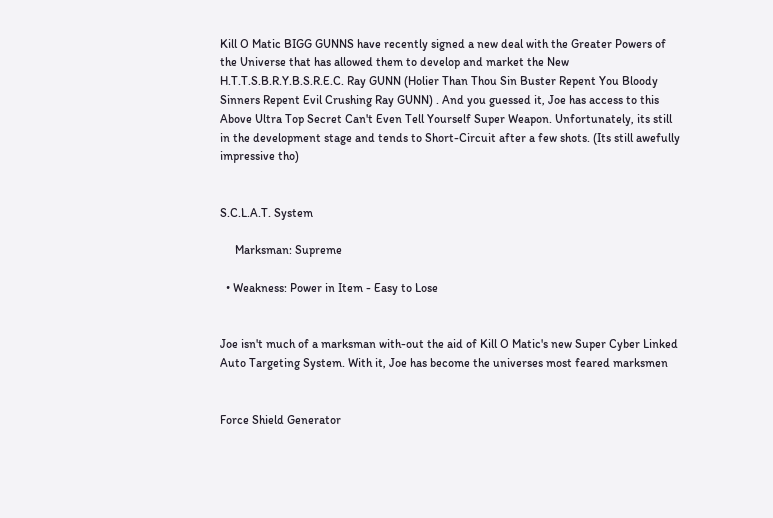Kill O Matic BIGG GUNNS have recently signed a new deal with the Greater Powers of the Universe that has allowed them to develop and market the New H.T.T.S.B.R.Y.B.S.R.E.C. Ray GUNN (Holier Than Thou Sin Buster Repent You Bloody Sinners Repent Evil Crushing Ray GUNN) . And you guessed it, Joe has access to this Above Ultra Top Secret Can't Even Tell Yourself Super Weapon. Unfortunately, its still in the development stage and tends to Short-Circuit after a few shots. (Its still awefully impressive tho)


S.C.L.A.T. System

     Marksman: Supreme

  • Weakness: Power in Item - Easy to Lose


Joe isn't much of a marksman with-out the aid of Kill O Matic's new Super Cyber Linked Auto Targeting System. With it, Joe has become the universes most feared marksmen


Force Shield Generator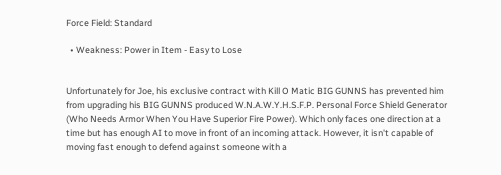Force Field: Standard

  • Weakness: Power in Item - Easy to Lose


Unfortunately for Joe, his exclusive contract with Kill O Matic BIG GUNNS has prevented him from upgrading his BIG GUNNS produced W.N.A.W.Y.H.S.F.P. Personal Force Shield Generator (Who Needs Armor When You Have Superior Fire Power). Which only faces one direction at a time but has enough AI to move in front of an incoming attack. However, it isn't capable of moving fast enough to defend against someone with a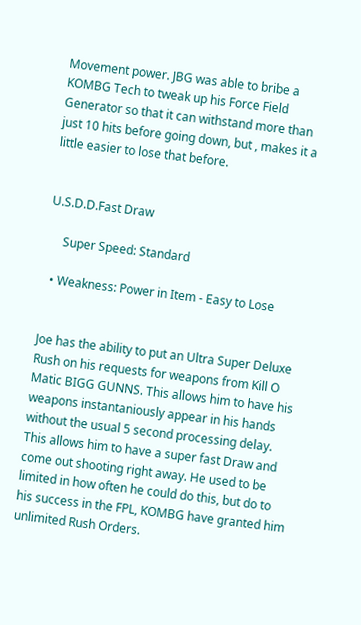Movement power. JBG was able to bribe a KOMBG Tech to tweak up his Force Field Generator so that it can withstand more than just 10 hits before going down, but , makes it a little easier to lose that before.


U.S.D.D.Fast Draw

     Super Speed: Standard

  • Weakness: Power in Item - Easy to Lose


Joe has the ability to put an Ultra Super Deluxe Rush on his requests for weapons from Kill O Matic BIGG GUNNS. This allows him to have his weapons instantaniously appear in his hands without the usual 5 second processing delay. This allows him to have a super fast Draw and come out shooting right away. He used to be limited in how often he could do this, but do to his success in the FPL, KOMBG have granted him unlimited Rush Orders.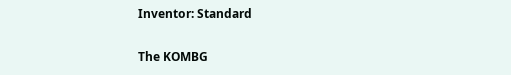Inventor: Standard


The KOMBG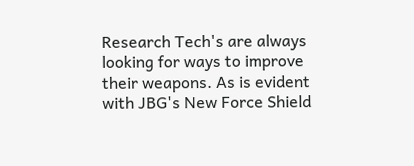Research Tech's are always looking for ways to improve their weapons. As is evident with JBG's New Force Shield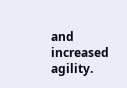and increased agility.